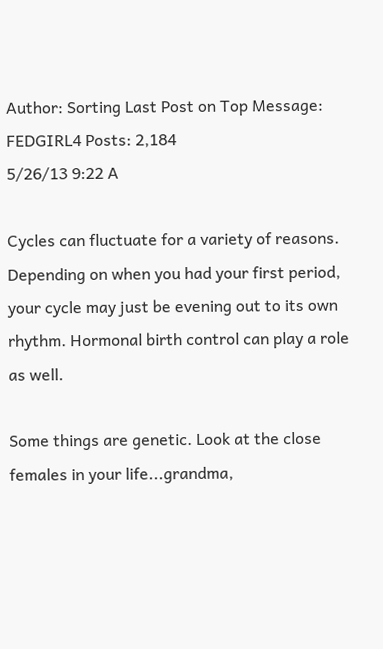Author: Sorting Last Post on Top Message:
FEDGIRL4 Posts: 2,184
5/26/13 9:22 A

Cycles can fluctuate for a variety of reasons. Depending on when you had your first period, your cycle may just be evening out to its own rhythm. Hormonal birth control can play a role as well.

Some things are genetic. Look at the close females in your life...grandma,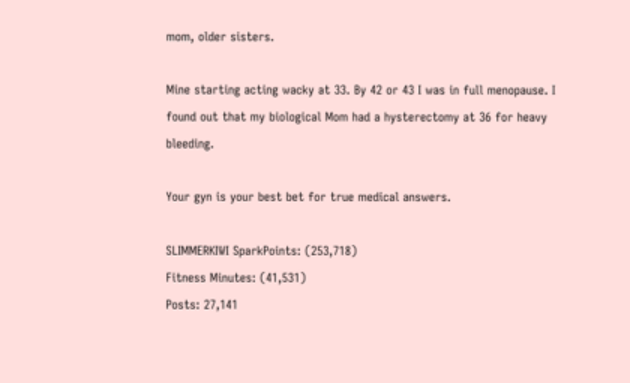mom, older sisters.

Mine starting acting wacky at 33. By 42 or 43 I was in full menopause. I found out that my biological Mom had a hysterectomy at 36 for heavy bleeding.

Your gyn is your best bet for true medical answers.

SLIMMERKIWI SparkPoints: (253,718)
Fitness Minutes: (41,531)
Posts: 27,141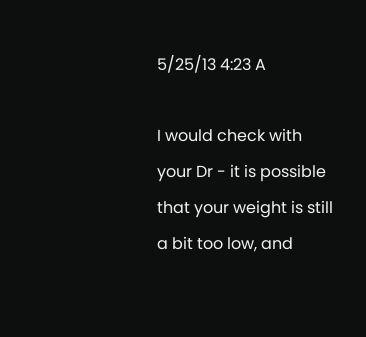5/25/13 4:23 A

I would check with your Dr - it is possible that your weight is still a bit too low, and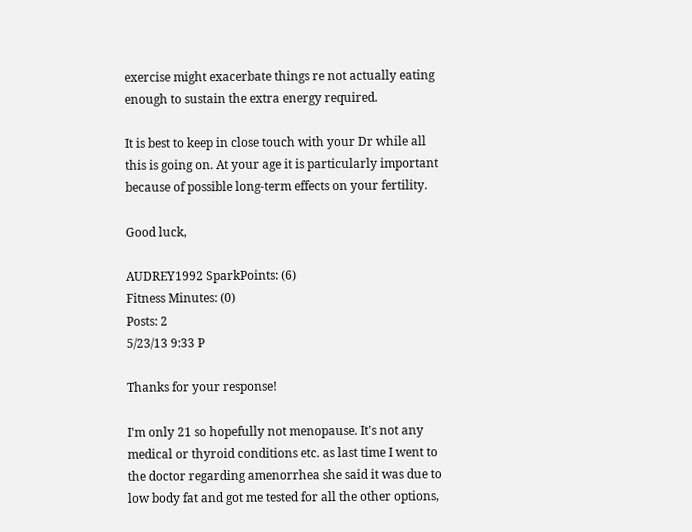exercise might exacerbate things re not actually eating enough to sustain the extra energy required.

It is best to keep in close touch with your Dr while all this is going on. At your age it is particularly important because of possible long-term effects on your fertility.

Good luck,

AUDREY1992 SparkPoints: (6)
Fitness Minutes: (0)
Posts: 2
5/23/13 9:33 P

Thanks for your response!

I'm only 21 so hopefully not menopause. It's not any medical or thyroid conditions etc. as last time I went to the doctor regarding amenorrhea she said it was due to low body fat and got me tested for all the other options,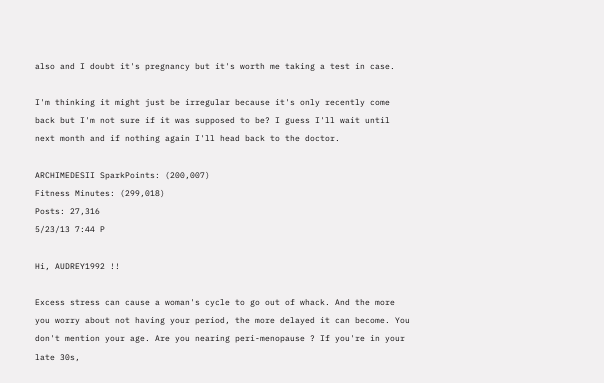also and I doubt it's pregnancy but it's worth me taking a test in case.

I'm thinking it might just be irregular because it's only recently come back but I'm not sure if it was supposed to be? I guess I'll wait until next month and if nothing again I'll head back to the doctor.

ARCHIMEDESII SparkPoints: (200,007)
Fitness Minutes: (299,018)
Posts: 27,316
5/23/13 7:44 P

Hi, AUDREY1992 !!

Excess stress can cause a woman's cycle to go out of whack. And the more you worry about not having your period, the more delayed it can become. You don't mention your age. Are you nearing peri-menopause ? If you're in your late 30s,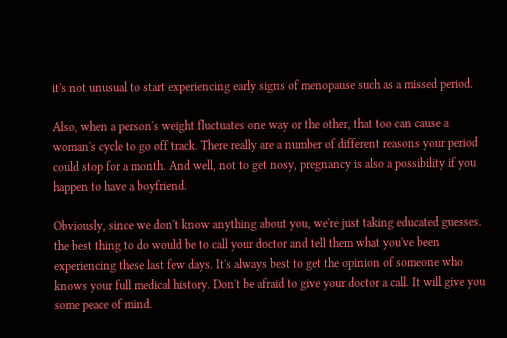it's not unusual to start experiencing early signs of menopause such as a missed period.

Also, when a person's weight fluctuates one way or the other, that too can cause a woman's cycle to go off track. There really are a number of different reasons your period could stop for a month. And well, not to get nosy, pregnancy is also a possibility if you happen to have a boyfriend.

Obviously, since we don't know anything about you, we're just taking educated guesses. the best thing to do would be to call your doctor and tell them what you've been experiencing these last few days. It's always best to get the opinion of someone who knows your full medical history. Don't be afraid to give your doctor a call. It will give you some peace of mind.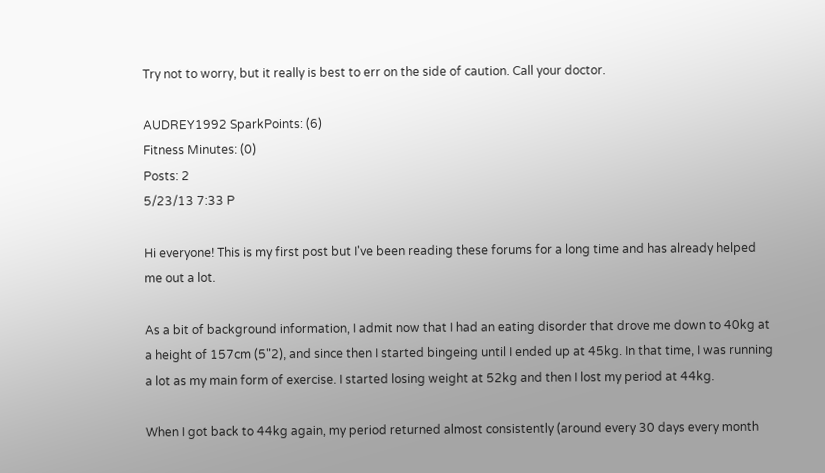Try not to worry, but it really is best to err on the side of caution. Call your doctor.

AUDREY1992 SparkPoints: (6)
Fitness Minutes: (0)
Posts: 2
5/23/13 7:33 P

Hi everyone! This is my first post but I've been reading these forums for a long time and has already helped me out a lot.

As a bit of background information, I admit now that I had an eating disorder that drove me down to 40kg at a height of 157cm (5"2), and since then I started bingeing until I ended up at 45kg. In that time, I was running a lot as my main form of exercise. I started losing weight at 52kg and then I lost my period at 44kg.

When I got back to 44kg again, my period returned almost consistently (around every 30 days every month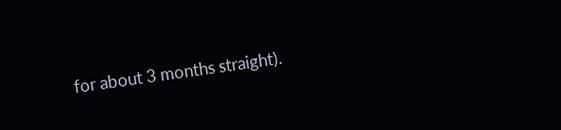for about 3 months straight).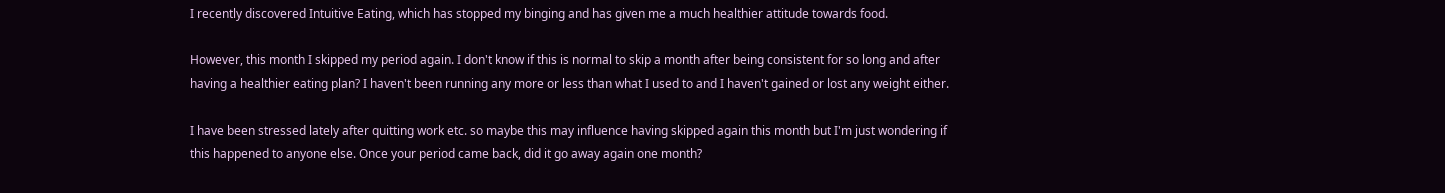I recently discovered Intuitive Eating, which has stopped my binging and has given me a much healthier attitude towards food.

However, this month I skipped my period again. I don't know if this is normal to skip a month after being consistent for so long and after having a healthier eating plan? I haven't been running any more or less than what I used to and I haven't gained or lost any weight either.

I have been stressed lately after quitting work etc. so maybe this may influence having skipped again this month but I'm just wondering if this happened to anyone else. Once your period came back, did it go away again one month?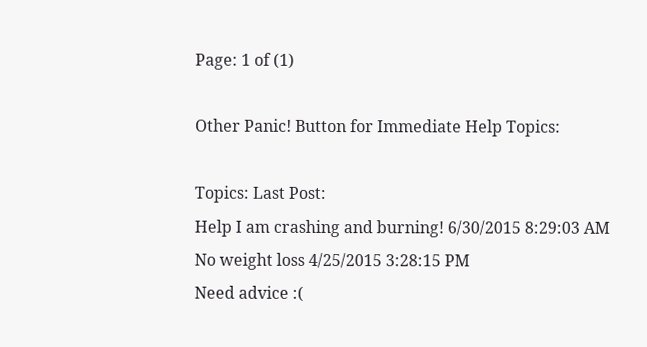Page: 1 of (1)

Other Panic! Button for Immediate Help Topics:

Topics: Last Post:
Help I am crashing and burning! 6/30/2015 8:29:03 AM
No weight loss 4/25/2015 3:28:15 PM
Need advice :(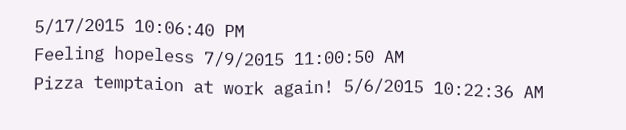5/17/2015 10:06:40 PM
Feeling hopeless 7/9/2015 11:00:50 AM
Pizza temptaion at work again! 5/6/2015 10:22:36 AM